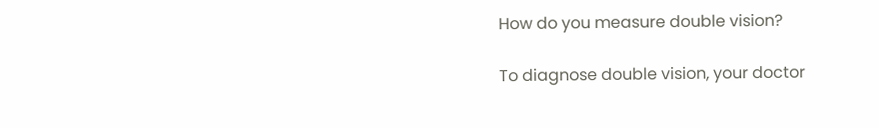How do you measure double vision?

To diagnose double vision, your doctor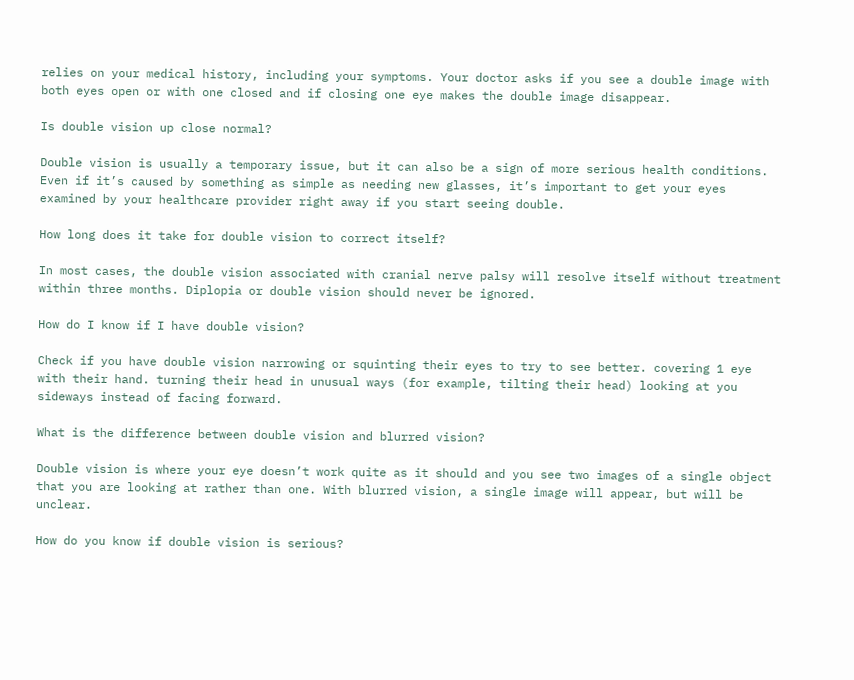relies on your medical history, including your symptoms. Your doctor asks if you see a double image with both eyes open or with one closed and if closing one eye makes the double image disappear.

Is double vision up close normal?

Double vision is usually a temporary issue, but it can also be a sign of more serious health conditions. Even if it’s caused by something as simple as needing new glasses, it’s important to get your eyes examined by your healthcare provider right away if you start seeing double.

How long does it take for double vision to correct itself?

In most cases, the double vision associated with cranial nerve palsy will resolve itself without treatment within three months. Diplopia or double vision should never be ignored.

How do I know if I have double vision?

Check if you have double vision narrowing or squinting their eyes to try to see better. covering 1 eye with their hand. turning their head in unusual ways (for example, tilting their head) looking at you sideways instead of facing forward.

What is the difference between double vision and blurred vision?

Double vision is where your eye doesn’t work quite as it should and you see two images of a single object that you are looking at rather than one. With blurred vision, a single image will appear, but will be unclear.

How do you know if double vision is serious?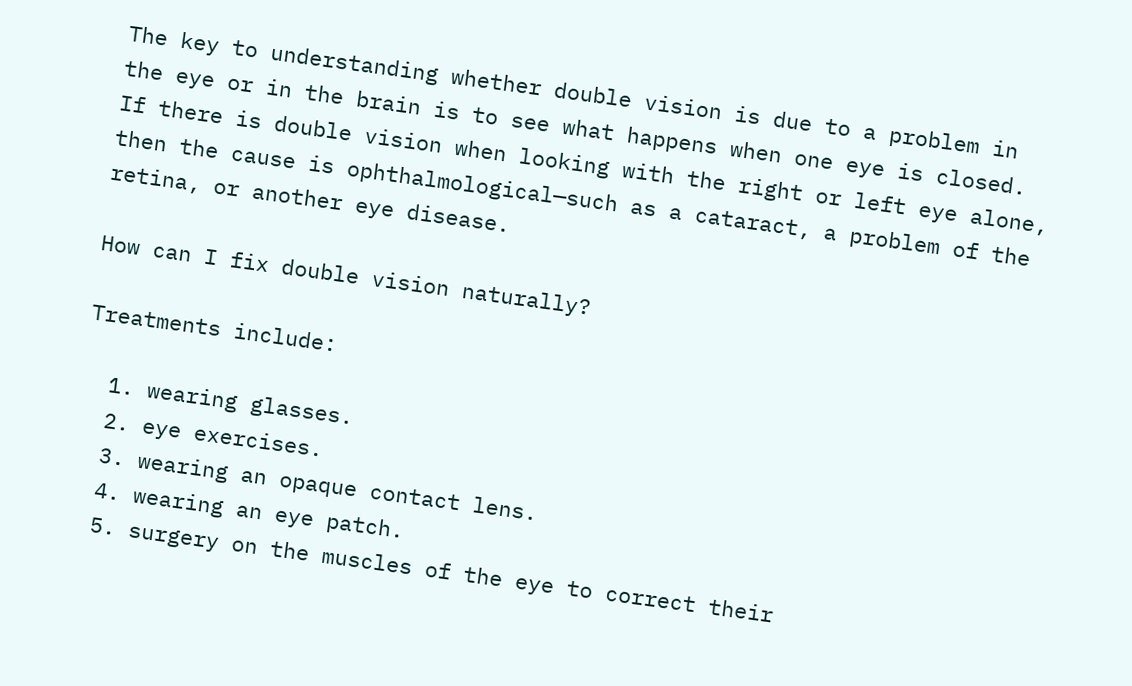The key to understanding whether double vision is due to a problem in the eye or in the brain is to see what happens when one eye is closed. If there is double vision when looking with the right or left eye alone, then the cause is ophthalmological—such as a cataract, a problem of the retina, or another eye disease.

How can I fix double vision naturally?

Treatments include:

  1. wearing glasses.
  2. eye exercises.
  3. wearing an opaque contact lens.
  4. wearing an eye patch.
  5. surgery on the muscles of the eye to correct their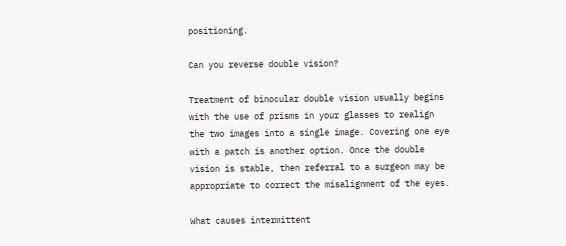positioning.

Can you reverse double vision?

Treatment of binocular double vision usually begins with the use of prisms in your glasses to realign the two images into a single image. Covering one eye with a patch is another option. Once the double vision is stable, then referral to a surgeon may be appropriate to correct the misalignment of the eyes.

What causes intermittent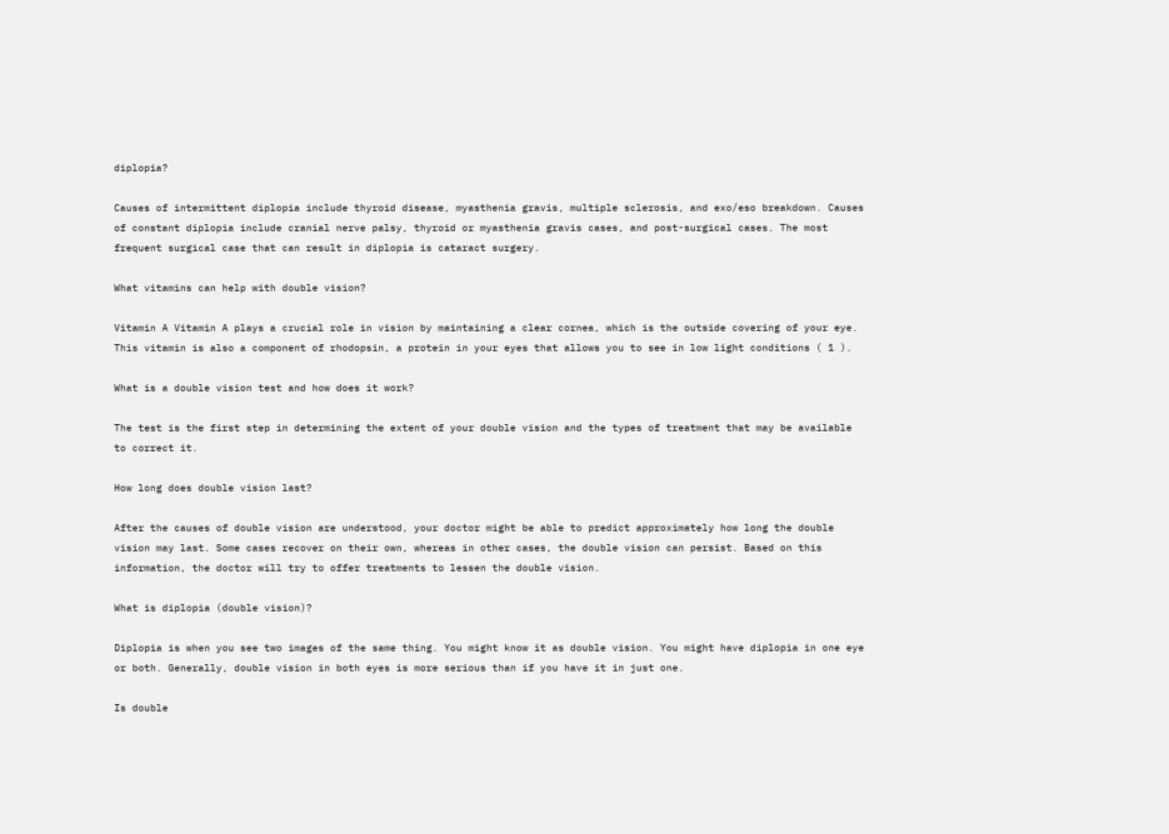diplopia?

Causes of intermittent diplopia include thyroid disease, myasthenia gravis, multiple sclerosis, and exo/eso breakdown. Causes of constant diplopia include cranial nerve palsy, thyroid or myasthenia gravis cases, and post-surgical cases. The most frequent surgical case that can result in diplopia is cataract surgery.

What vitamins can help with double vision?

Vitamin A Vitamin A plays a crucial role in vision by maintaining a clear cornea, which is the outside covering of your eye. This vitamin is also a component of rhodopsin, a protein in your eyes that allows you to see in low light conditions ( 1 ).

What is a double vision test and how does it work?

The test is the first step in determining the extent of your double vision and the types of treatment that may be available to correct it.

How long does double vision last?

After the causes of double vision are understood, your doctor might be able to predict approximately how long the double vision may last. Some cases recover on their own, whereas in other cases, the double vision can persist. Based on this information, the doctor will try to offer treatments to lessen the double vision.

What is diplopia (double vision)?

Diplopia is when you see two images of the same thing. You might know it as double vision. You might have diplopia in one eye or both. Generally, double vision in both eyes is more serious than if you have it in just one.

Is double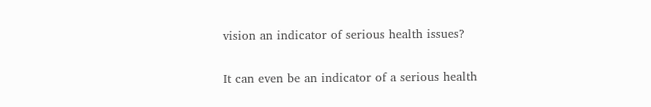vision an indicator of serious health issues?

It can even be an indicator of a serious health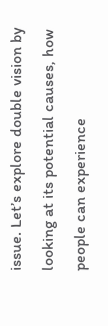issue. Let’s explore double vision by looking at its potential causes, how people can experience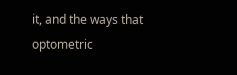it, and the ways that optometric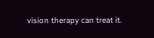vision therapy can treat it.